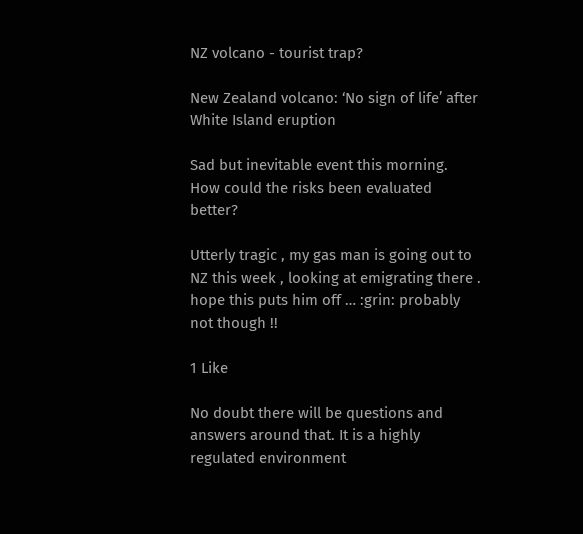NZ volcano - tourist trap?

New Zealand volcano: ‘No sign of life’ after White Island eruption

Sad but inevitable event this morning.
How could the risks been evaluated better?

Utterly tragic , my gas man is going out to NZ this week , looking at emigrating there . hope this puts him off … :grin: probably not though !!

1 Like

No doubt there will be questions and answers around that. It is a highly regulated environment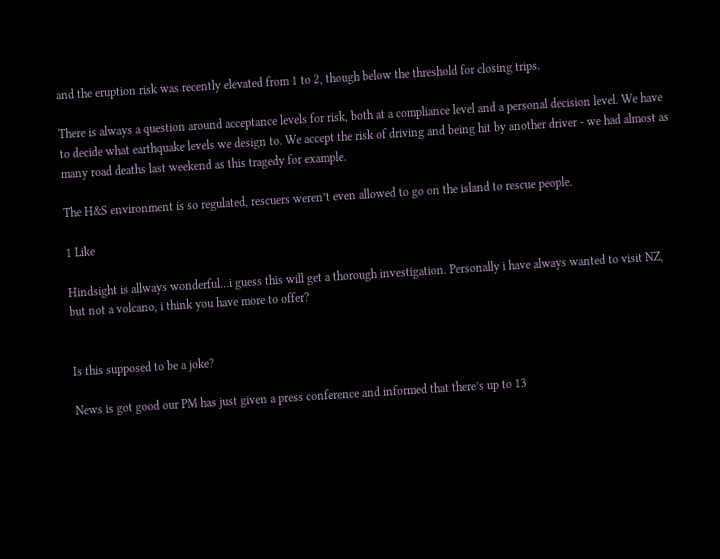and the eruption risk was recently elevated from 1 to 2, though below the threshold for closing trips.

There is always a question around acceptance levels for risk, both at a compliance level and a personal decision level. We have to decide what earthquake levels we design to. We accept the risk of driving and being hit by another driver - we had almost as many road deaths last weekend as this tragedy for example.

The H&S environment is so regulated, rescuers weren’t even allowed to go on the island to rescue people.

1 Like

Hindsight is allways wonderful…i guess this will get a thorough investigation. Personally i have always wanted to visit NZ, but not a volcano, i think you have more to offer?


Is this supposed to be a joke?

News is got good our PM has just given a press conference and informed that there’s up to 13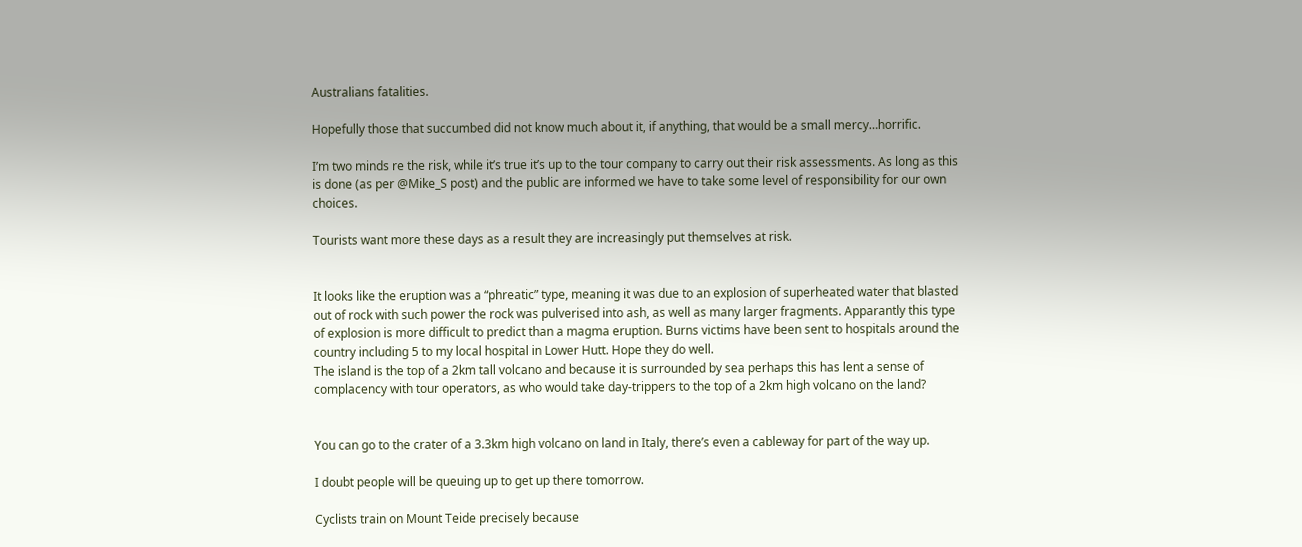Australians fatalities.

Hopefully those that succumbed did not know much about it, if anything, that would be a small mercy…horrific.

I’m two minds re the risk, while it’s true it’s up to the tour company to carry out their risk assessments. As long as this is done (as per @Mike_S post) and the public are informed we have to take some level of responsibility for our own choices.

Tourists want more these days as a result they are increasingly put themselves at risk.


It looks like the eruption was a “phreatic” type, meaning it was due to an explosion of superheated water that blasted out of rock with such power the rock was pulverised into ash, as well as many larger fragments. Apparantly this type of explosion is more difficult to predict than a magma eruption. Burns victims have been sent to hospitals around the country including 5 to my local hospital in Lower Hutt. Hope they do well.
The island is the top of a 2km tall volcano and because it is surrounded by sea perhaps this has lent a sense of complacency with tour operators, as who would take day-trippers to the top of a 2km high volcano on the land?


You can go to the crater of a 3.3km high volcano on land in Italy, there’s even a cableway for part of the way up.

I doubt people will be queuing up to get up there tomorrow.

Cyclists train on Mount Teide precisely because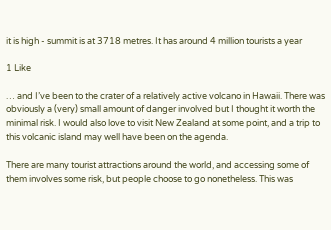it is high - summit is at 3718 metres. It has around 4 million tourists a year

1 Like

… and I’ve been to the crater of a relatively active volcano in Hawaii. There was obviously a (very) small amount of danger involved but I thought it worth the minimal risk. I would also love to visit New Zealand at some point, and a trip to this volcanic island may well have been on the agenda.

There are many tourist attractions around the world, and accessing some of them involves some risk, but people choose to go nonetheless. This was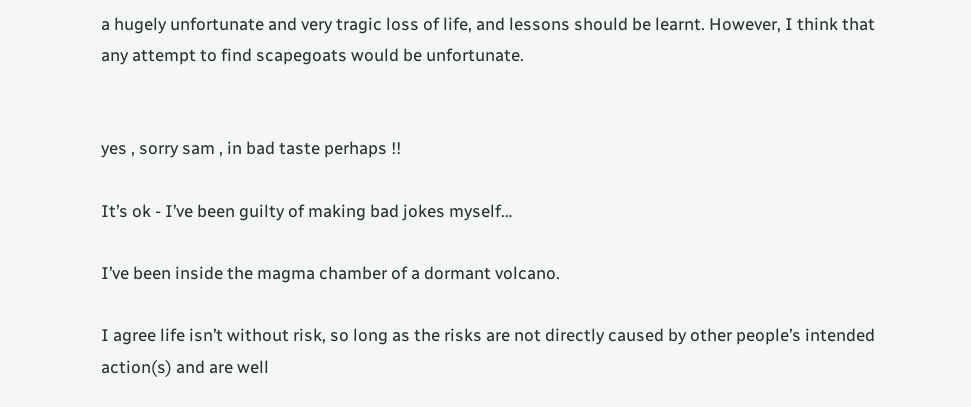a hugely unfortunate and very tragic loss of life, and lessons should be learnt. However, I think that any attempt to find scapegoats would be unfortunate.


yes , sorry sam , in bad taste perhaps !!

It’s ok - I’ve been guilty of making bad jokes myself…

I’ve been inside the magma chamber of a dormant volcano.

I agree life isn’t without risk, so long as the risks are not directly caused by other people’s intended action(s) and are well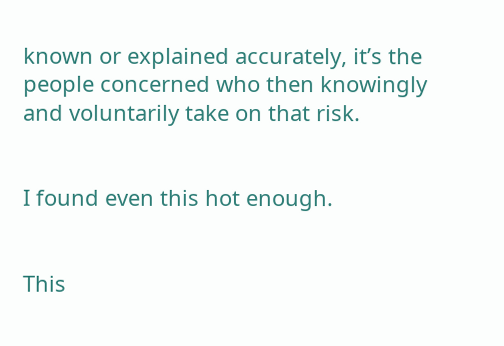known or explained accurately, it’s the people concerned who then knowingly and voluntarily take on that risk.


I found even this hot enough.


This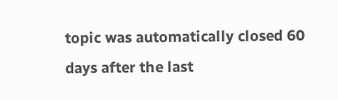topic was automatically closed 60 days after the last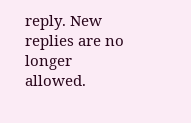reply. New replies are no longer allowed.